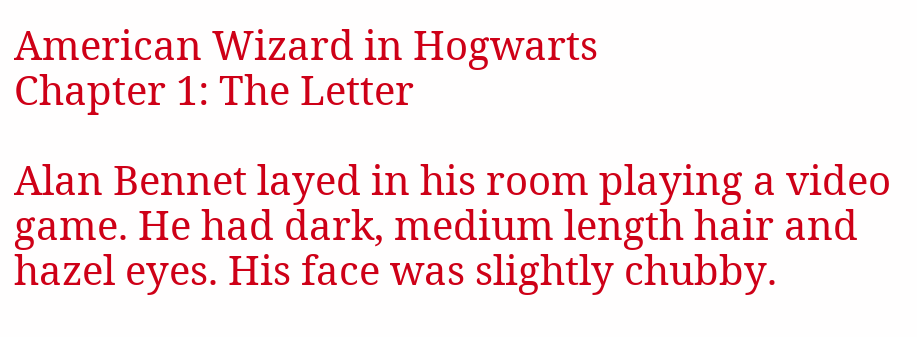American Wizard in Hogwarts
Chapter 1: The Letter

Alan Bennet layed in his room playing a video game. He had dark, medium length hair and hazel eyes. His face was slightly chubby.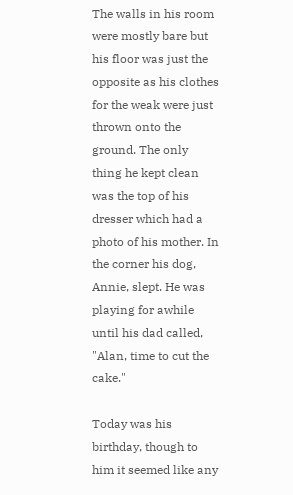The walls in his room were mostly bare but his floor was just the opposite as his clothes for the weak were just thrown onto the ground. The only thing he kept clean was the top of his dresser which had a photo of his mother. In the corner his dog, Annie, slept. He was playing for awhile until his dad called, "Alan, time to cut the cake."

Today was his birthday, though to him it seemed like any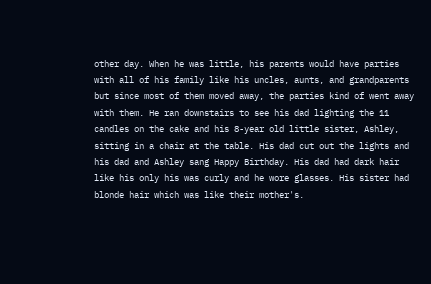other day. When he was little, his parents would have parties with all of his family like his uncles, aunts, and grandparents but since most of them moved away, the parties kind of went away with them. He ran downstairs to see his dad lighting the 11 candles on the cake and his 8-year old little sister, Ashley, sitting in a chair at the table. His dad cut out the lights and his dad and Ashley sang Happy Birthday. His dad had dark hair like his only his was curly and he wore glasses. His sister had blonde hair which was like their mother's.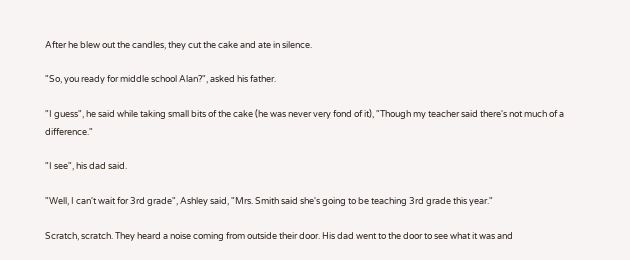After he blew out the candles, they cut the cake and ate in silence.

"So, you ready for middle school Alan?", asked his father.

"I guess", he said while taking small bits of the cake (he was never very fond of it), "Though my teacher said there's not much of a difference."

"I see", his dad said.

"Well, I can't wait for 3rd grade", Ashley said, "Mrs. Smith said she's going to be teaching 3rd grade this year."

Scratch, scratch. They heard a noise coming from outside their door. His dad went to the door to see what it was and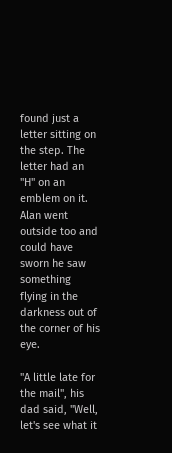found just a letter sitting on the step. The letter had an "H" on an emblem on it. Alan went outside too and could have sworn he saw something flying in the darkness out of the corner of his eye.

"A little late for the mail", his dad said, "Well, let's see what it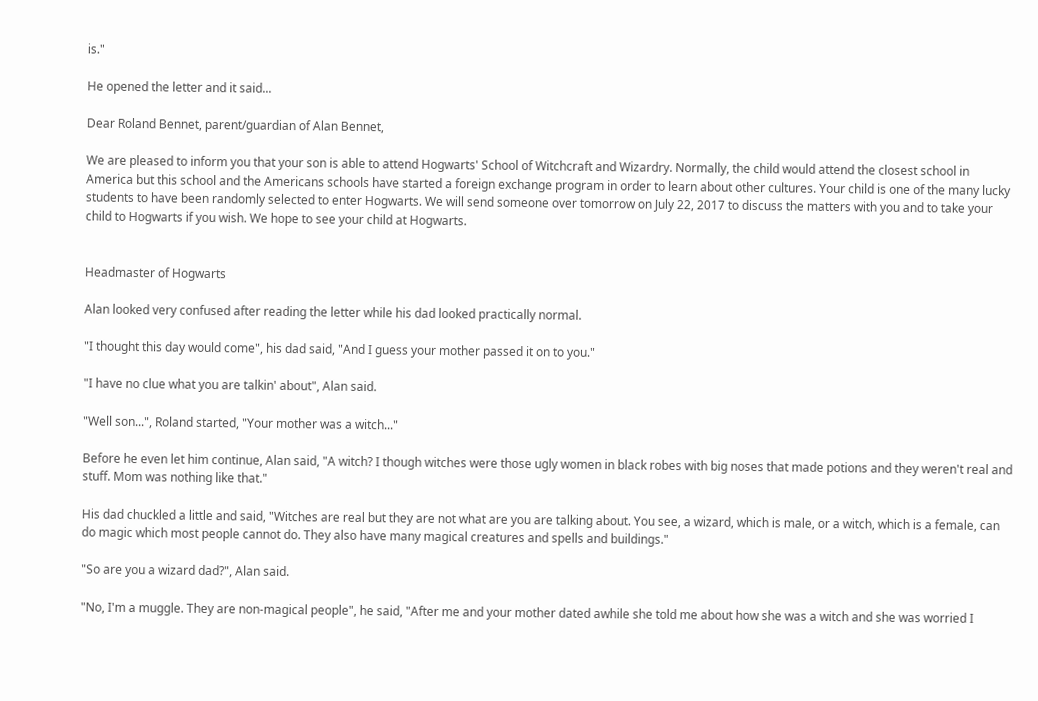is."

He opened the letter and it said...

Dear Roland Bennet, parent/guardian of Alan Bennet,

We are pleased to inform you that your son is able to attend Hogwarts' School of Witchcraft and Wizardry. Normally, the child would attend the closest school in America but this school and the Americans schools have started a foreign exchange program in order to learn about other cultures. Your child is one of the many lucky students to have been randomly selected to enter Hogwarts. We will send someone over tomorrow on July 22, 2017 to discuss the matters with you and to take your child to Hogwarts if you wish. We hope to see your child at Hogwarts.


Headmaster of Hogwarts

Alan looked very confused after reading the letter while his dad looked practically normal.

"I thought this day would come", his dad said, "And I guess your mother passed it on to you."

"I have no clue what you are talkin' about", Alan said.

"Well son...", Roland started, "Your mother was a witch..."

Before he even let him continue, Alan said, "A witch? I though witches were those ugly women in black robes with big noses that made potions and they weren't real and stuff. Mom was nothing like that."

His dad chuckled a little and said, "Witches are real but they are not what are you are talking about. You see, a wizard, which is male, or a witch, which is a female, can do magic which most people cannot do. They also have many magical creatures and spells and buildings."

"So are you a wizard dad?", Alan said.

"No, I'm a muggle. They are non-magical people", he said, "After me and your mother dated awhile she told me about how she was a witch and she was worried I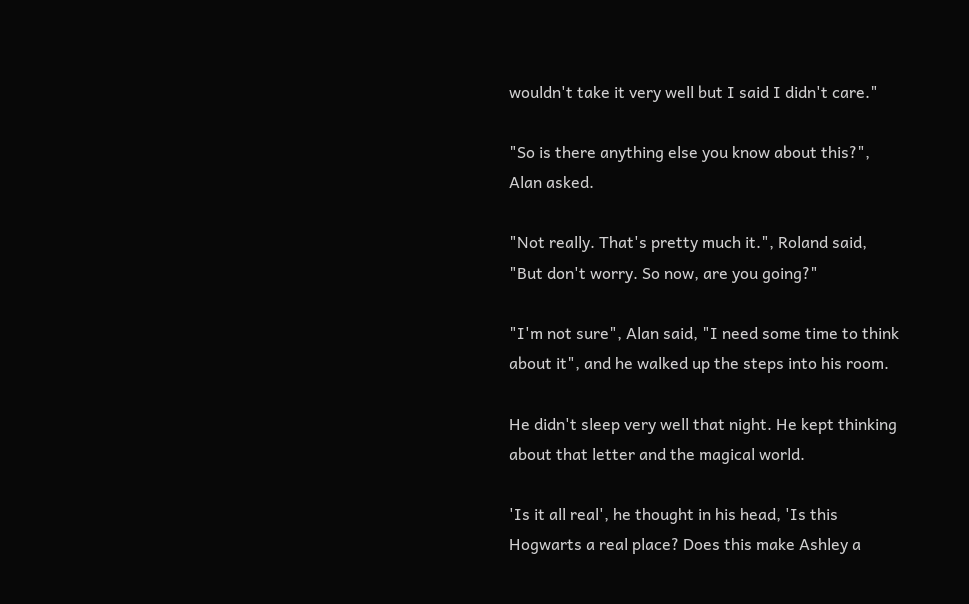wouldn't take it very well but I said I didn't care."

"So is there anything else you know about this?", Alan asked.

"Not really. That's pretty much it.", Roland said, "But don't worry. So now, are you going?"

"I'm not sure", Alan said, "I need some time to think about it", and he walked up the steps into his room.

He didn't sleep very well that night. He kept thinking about that letter and the magical world.

'Is it all real', he thought in his head, 'Is this Hogwarts a real place? Does this make Ashley a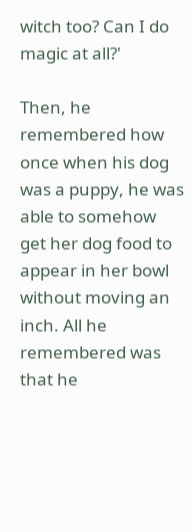witch too? Can I do magic at all?'

Then, he remembered how once when his dog was a puppy, he was able to somehow get her dog food to appear in her bowl without moving an inch. All he remembered was that he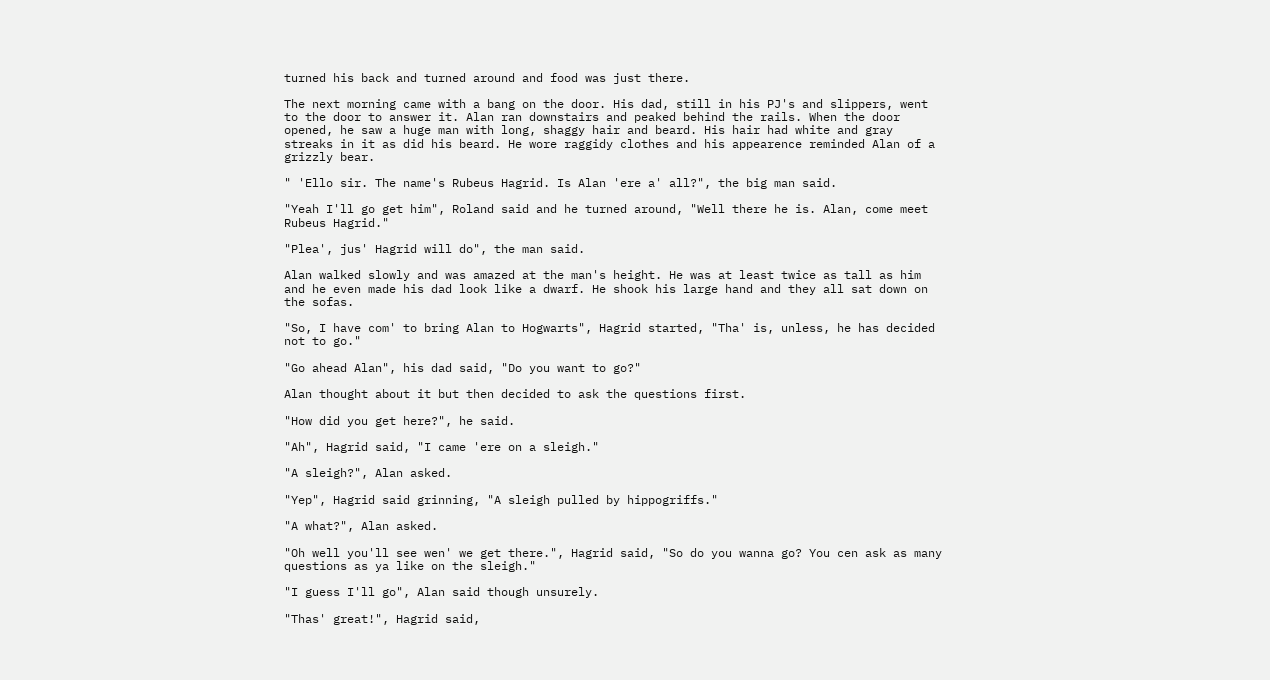turned his back and turned around and food was just there.

The next morning came with a bang on the door. His dad, still in his PJ's and slippers, went to the door to answer it. Alan ran downstairs and peaked behind the rails. When the door opened, he saw a huge man with long, shaggy hair and beard. His hair had white and gray streaks in it as did his beard. He wore raggidy clothes and his appearence reminded Alan of a grizzly bear.

" 'Ello sir. The name's Rubeus Hagrid. Is Alan 'ere a' all?", the big man said.

"Yeah I'll go get him", Roland said and he turned around, "Well there he is. Alan, come meet Rubeus Hagrid."

"Plea', jus' Hagrid will do", the man said.

Alan walked slowly and was amazed at the man's height. He was at least twice as tall as him and he even made his dad look like a dwarf. He shook his large hand and they all sat down on the sofas.

"So, I have com' to bring Alan to Hogwarts", Hagrid started, "Tha' is, unless, he has decided not to go."

"Go ahead Alan", his dad said, "Do you want to go?"

Alan thought about it but then decided to ask the questions first.

"How did you get here?", he said.

"Ah", Hagrid said, "I came 'ere on a sleigh."

"A sleigh?", Alan asked.

"Yep", Hagrid said grinning, "A sleigh pulled by hippogriffs."

"A what?", Alan asked.

"Oh well you'll see wen' we get there.", Hagrid said, "So do you wanna go? You cen ask as many questions as ya like on the sleigh."

"I guess I'll go", Alan said though unsurely.

"Thas' great!", Hagrid said,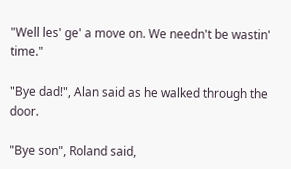"Well les' ge' a move on. We needn't be wastin' time."

"Bye dad!", Alan said as he walked through the door.

"Bye son", Roland said,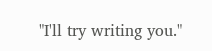"I'll try writing you."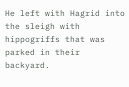He left with Hagrid into the sleigh with hippogriffs that was parked in their backyard.